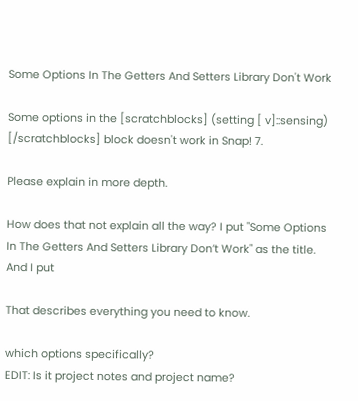Some Options In The Getters And Setters Library Don't Work

Some options in the [scratchblocks] (setting [ v]::sensing) [/scratchblocks] block doesn't work in Snap! 7.

Please explain in more depth.

How does that not explain all the way? I put "Some Options In The Getters And Setters Library Don’t Work" as the title. And I put

That describes everything you need to know.

which options specifically?
EDIT: Is it project notes and project name?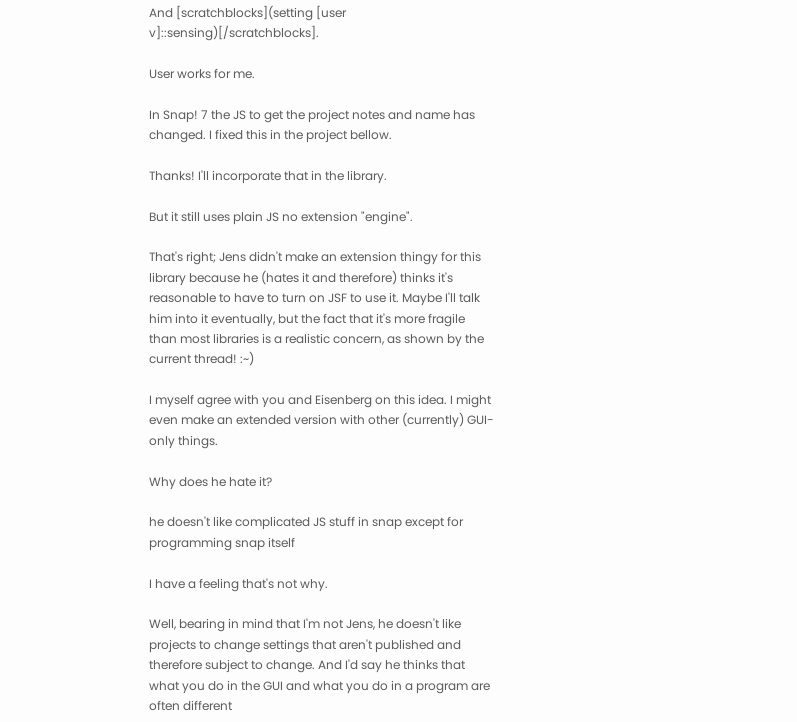And [scratchblocks](setting [user v]::sensing)[/scratchblocks].

User works for me.

In Snap! 7 the JS to get the project notes and name has changed. I fixed this in the project bellow.

Thanks! I'll incorporate that in the library.

But it still uses plain JS no extension "engine".

That's right; Jens didn't make an extension thingy for this library because he (hates it and therefore) thinks it's reasonable to have to turn on JSF to use it. Maybe I'll talk him into it eventually, but the fact that it's more fragile than most libraries is a realistic concern, as shown by the current thread! :~)

I myself agree with you and Eisenberg on this idea. I might even make an extended version with other (currently) GUI-only things.

Why does he hate it?

he doesn't like complicated JS stuff in snap except for programming snap itself

I have a feeling that's not why.

Well, bearing in mind that I'm not Jens, he doesn't like projects to change settings that aren't published and therefore subject to change. And I'd say he thinks that what you do in the GUI and what you do in a program are often different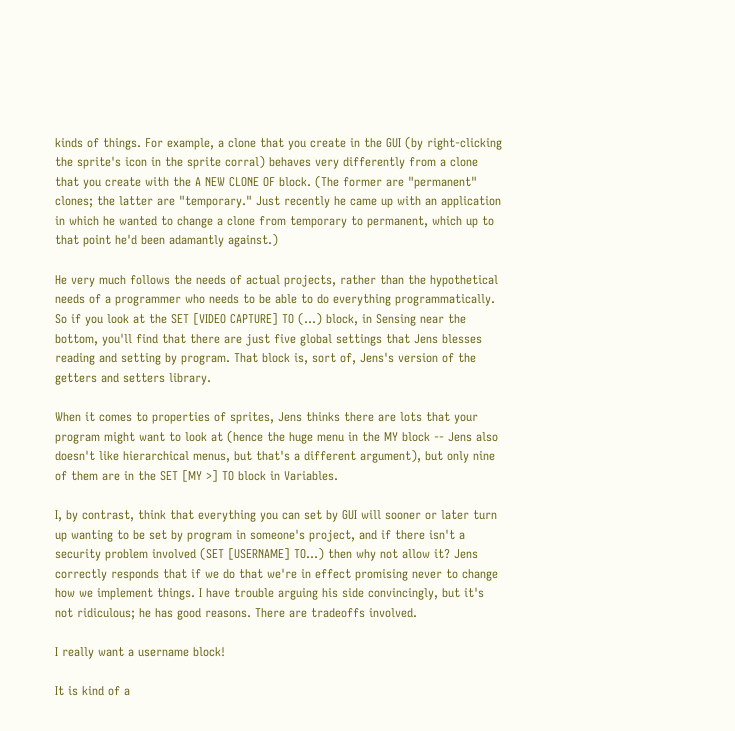kinds of things. For example, a clone that you create in the GUI (by right-clicking the sprite's icon in the sprite corral) behaves very differently from a clone that you create with the A NEW CLONE OF block. (The former are "permanent" clones; the latter are "temporary." Just recently he came up with an application in which he wanted to change a clone from temporary to permanent, which up to that point he'd been adamantly against.)

He very much follows the needs of actual projects, rather than the hypothetical needs of a programmer who needs to be able to do everything programmatically. So if you look at the SET [VIDEO CAPTURE] TO (...) block, in Sensing near the bottom, you'll find that there are just five global settings that Jens blesses reading and setting by program. That block is, sort of, Jens's version of the getters and setters library.

When it comes to properties of sprites, Jens thinks there are lots that your program might want to look at (hence the huge menu in the MY block -- Jens also doesn't like hierarchical menus, but that's a different argument), but only nine of them are in the SET [MY >] TO block in Variables.

I, by contrast, think that everything you can set by GUI will sooner or later turn up wanting to be set by program in someone's project, and if there isn't a security problem involved (SET [USERNAME] TO...) then why not allow it? Jens correctly responds that if we do that we're in effect promising never to change how we implement things. I have trouble arguing his side convincingly, but it's not ridiculous; he has good reasons. There are tradeoffs involved.

I really want a username block!

It is kind of a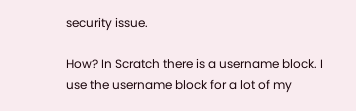security issue.

How? In Scratch there is a username block. I use the username block for a lot of my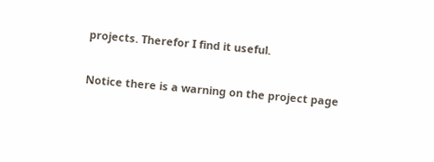projects. Therefor I find it useful.

Notice there is a warning on the project page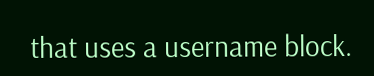that uses a username block.